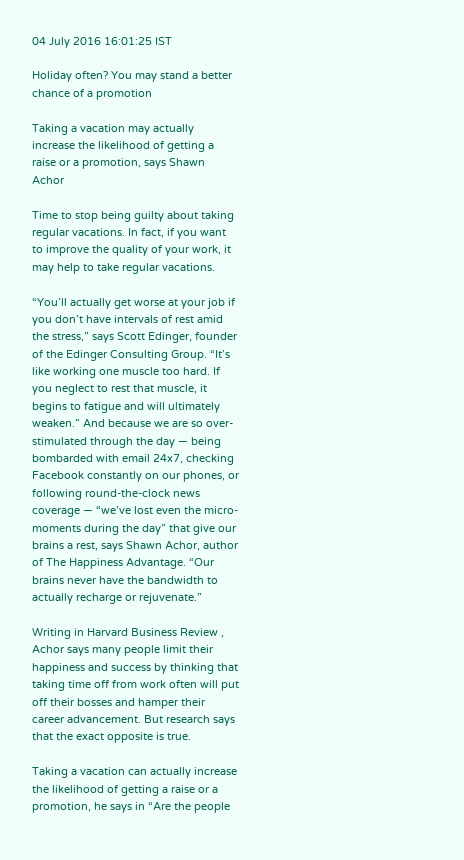04 July 2016 16:01:25 IST

Holiday often? You may stand a better chance of a promotion

Taking a vacation may actually increase the likelihood of getting a raise or a promotion, says Shawn Achor

Time to stop being guilty about taking regular vacations. In fact, if you want to improve the quality of your work, it may help to take regular vacations.

“You’ll actually get worse at your job if you don’t have intervals of rest amid the stress,” says Scott Edinger, founder of the Edinger Consulting Group. “It’s like working one muscle too hard. If you neglect to rest that muscle, it begins to fatigue and will ultimately weaken.” And because we are so over-stimulated through the day — being bombarded with email 24x7, checking Facebook constantly on our phones, or following round-the-clock news coverage — “we’ve lost even the micro-moments during the day” that give our brains a rest, says Shawn Achor, author of The Happiness Advantage. “Our brains never have the bandwidth to actually recharge or rejuvenate.”

Writing in Harvard Business Review , Achor says many people limit their happiness and success by thinking that taking time off from work often will put off their bosses and hamper their career advancement. But research says that the exact opposite is true.

Taking a vacation can actually increase the likelihood of getting a raise or a promotion, he says in “Are the people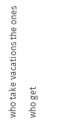who take vacations the ones who get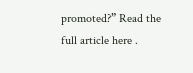promoted?” Read the full article here .